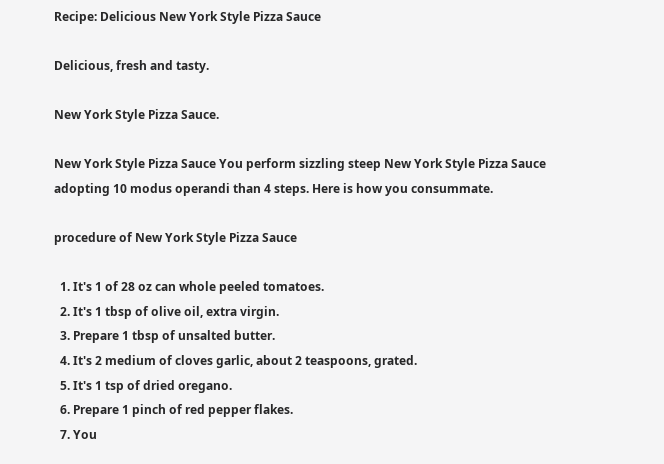Recipe: Delicious New York Style Pizza Sauce

Delicious, fresh and tasty.

New York Style Pizza Sauce.

New York Style Pizza Sauce You perform sizzling steep New York Style Pizza Sauce adopting 10 modus operandi than 4 steps. Here is how you consummate.

procedure of New York Style Pizza Sauce

  1. It's 1 of 28 oz can whole peeled tomatoes.
  2. It's 1 tbsp of olive oil, extra virgin.
  3. Prepare 1 tbsp of unsalted butter.
  4. It's 2 medium of cloves garlic, about 2 teaspoons, grated.
  5. It's 1 tsp of dried oregano.
  6. Prepare 1 pinch of red pepper flakes.
  7. You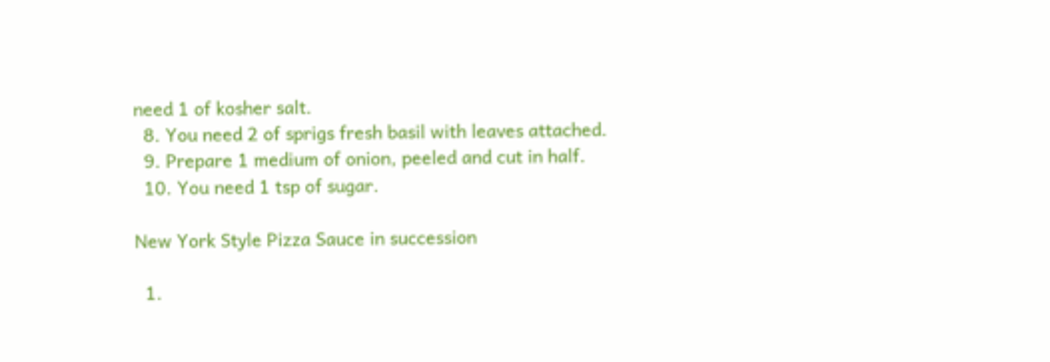need 1 of kosher salt.
  8. You need 2 of sprigs fresh basil with leaves attached.
  9. Prepare 1 medium of onion, peeled and cut in half.
  10. You need 1 tsp of sugar.

New York Style Pizza Sauce in succession

  1.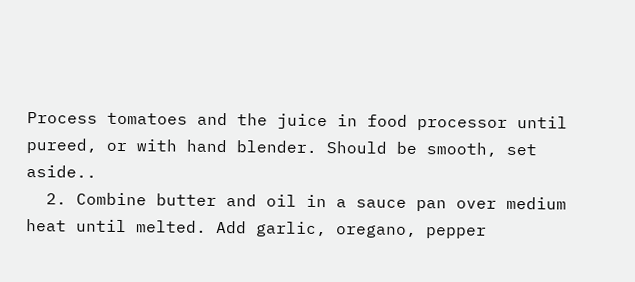Process tomatoes and the juice in food processor until pureed, or with hand blender. Should be smooth, set aside..
  2. Combine butter and oil in a sauce pan over medium heat until melted. Add garlic, oregano, pepper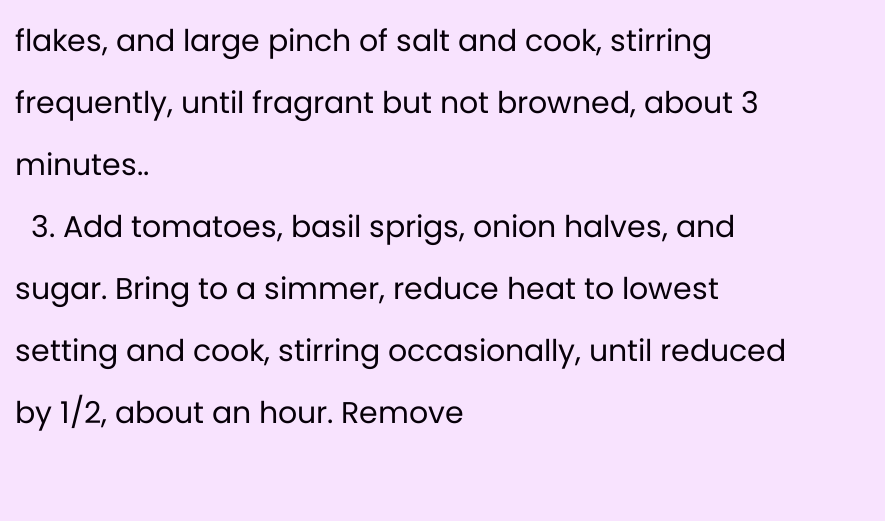flakes, and large pinch of salt and cook, stirring frequently, until fragrant but not browned, about 3 minutes..
  3. Add tomatoes, basil sprigs, onion halves, and sugar. Bring to a simmer, reduce heat to lowest setting and cook, stirring occasionally, until reduced by 1/2, about an hour. Remove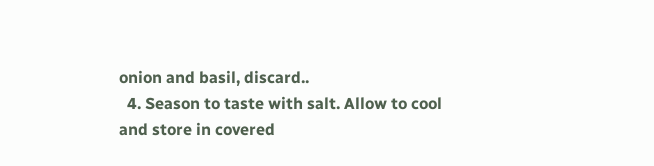onion and basil, discard..
  4. Season to taste with salt. Allow to cool and store in covered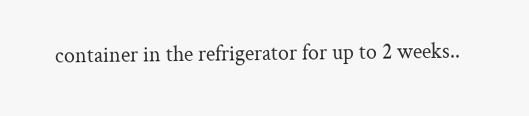container in the refrigerator for up to 2 weeks..